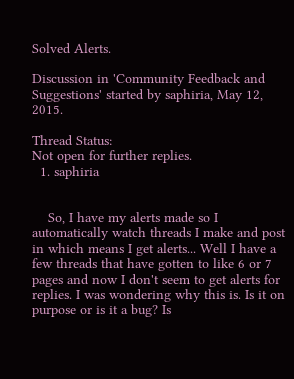Solved Alerts.

Discussion in 'Community Feedback and Suggestions' started by saphiria, May 12, 2015.

Thread Status:
Not open for further replies.
  1. saphiria


    So, I have my alerts made so I automatically watch threads I make and post in which means I get alerts... Well I have a few threads that have gotten to like 6 or 7 pages and now I don't seem to get alerts for replies. I was wondering why this is. Is it on purpose or is it a bug? Is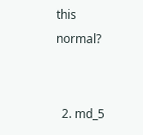this normal?


  2. md_5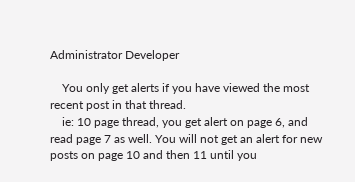Administrator Developer

    You only get alerts if you have viewed the most recent post in that thread.
    ie: 10 page thread, you get alert on page 6, and read page 7 as well. You will not get an alert for new posts on page 10 and then 11 until you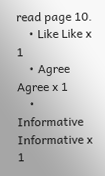read page 10.
    • Like Like x 1
    • Agree Agree x 1
    • Informative Informative x 1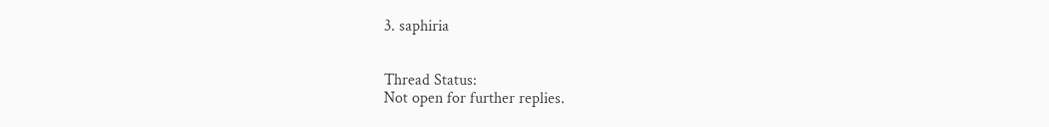3. saphiria


Thread Status:
Not open for further replies.